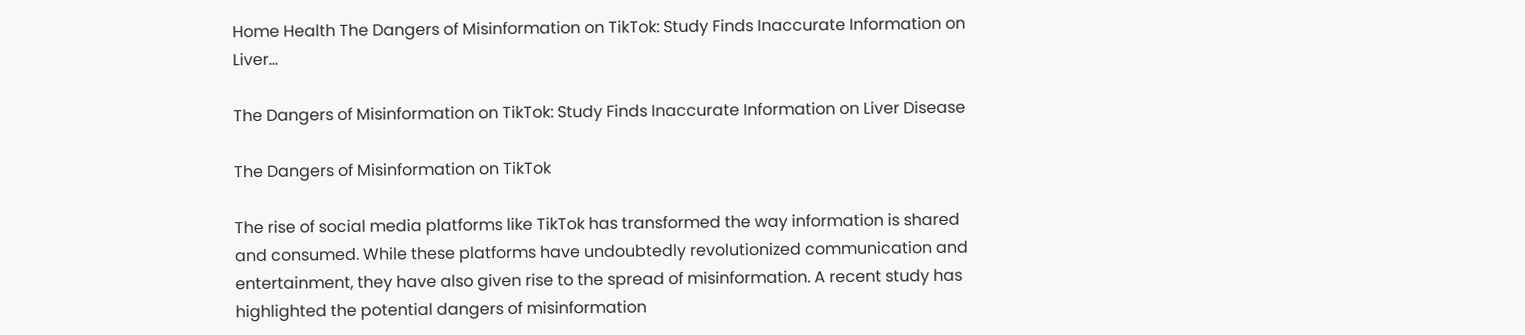Home Health The Dangers of Misinformation on TikTok: Study Finds Inaccurate Information on Liver...

The Dangers of Misinformation on TikTok: Study Finds Inaccurate Information on Liver Disease

The Dangers of Misinformation on TikTok

The rise of social media platforms like TikTok has transformed the way information is shared and consumed. While these platforms have undoubtedly revolutionized communication and entertainment, they have also given rise to the spread of misinformation. A recent study has highlighted the potential dangers of misinformation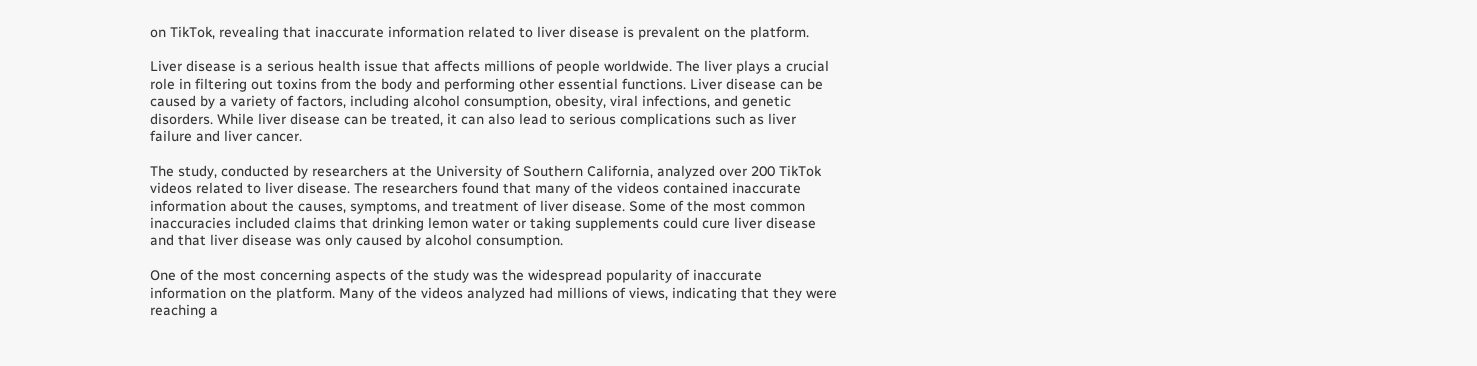on TikTok, revealing that inaccurate information related to liver disease is prevalent on the platform.

Liver disease is a serious health issue that affects millions of people worldwide. The liver plays a crucial role in filtering out toxins from the body and performing other essential functions. Liver disease can be caused by a variety of factors, including alcohol consumption, obesity, viral infections, and genetic disorders. While liver disease can be treated, it can also lead to serious complications such as liver failure and liver cancer.

The study, conducted by researchers at the University of Southern California, analyzed over 200 TikTok videos related to liver disease. The researchers found that many of the videos contained inaccurate information about the causes, symptoms, and treatment of liver disease. Some of the most common inaccuracies included claims that drinking lemon water or taking supplements could cure liver disease and that liver disease was only caused by alcohol consumption.

One of the most concerning aspects of the study was the widespread popularity of inaccurate information on the platform. Many of the videos analyzed had millions of views, indicating that they were reaching a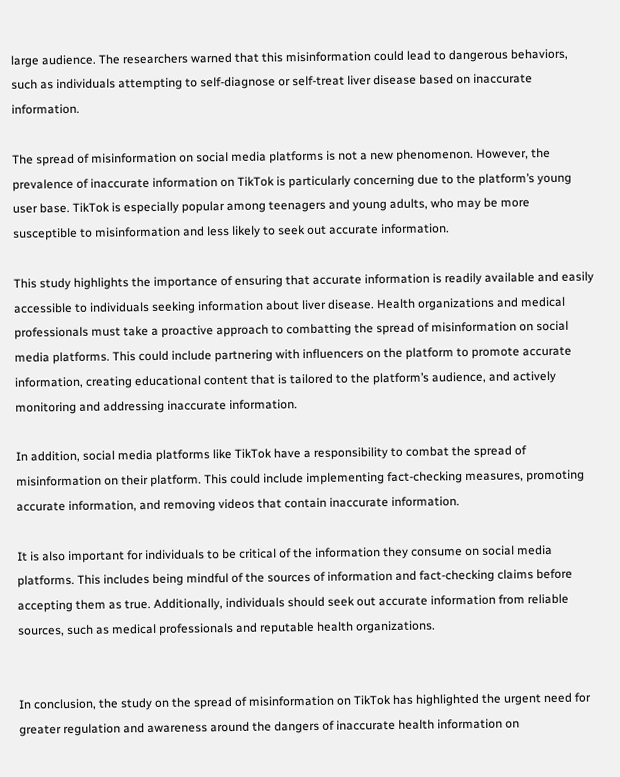large audience. The researchers warned that this misinformation could lead to dangerous behaviors, such as individuals attempting to self-diagnose or self-treat liver disease based on inaccurate information.

The spread of misinformation on social media platforms is not a new phenomenon. However, the prevalence of inaccurate information on TikTok is particularly concerning due to the platform’s young user base. TikTok is especially popular among teenagers and young adults, who may be more susceptible to misinformation and less likely to seek out accurate information.

This study highlights the importance of ensuring that accurate information is readily available and easily accessible to individuals seeking information about liver disease. Health organizations and medical professionals must take a proactive approach to combatting the spread of misinformation on social media platforms. This could include partnering with influencers on the platform to promote accurate information, creating educational content that is tailored to the platform’s audience, and actively monitoring and addressing inaccurate information.

In addition, social media platforms like TikTok have a responsibility to combat the spread of misinformation on their platform. This could include implementing fact-checking measures, promoting accurate information, and removing videos that contain inaccurate information.

It is also important for individuals to be critical of the information they consume on social media platforms. This includes being mindful of the sources of information and fact-checking claims before accepting them as true. Additionally, individuals should seek out accurate information from reliable sources, such as medical professionals and reputable health organizations.


In conclusion, the study on the spread of misinformation on TikTok has highlighted the urgent need for greater regulation and awareness around the dangers of inaccurate health information on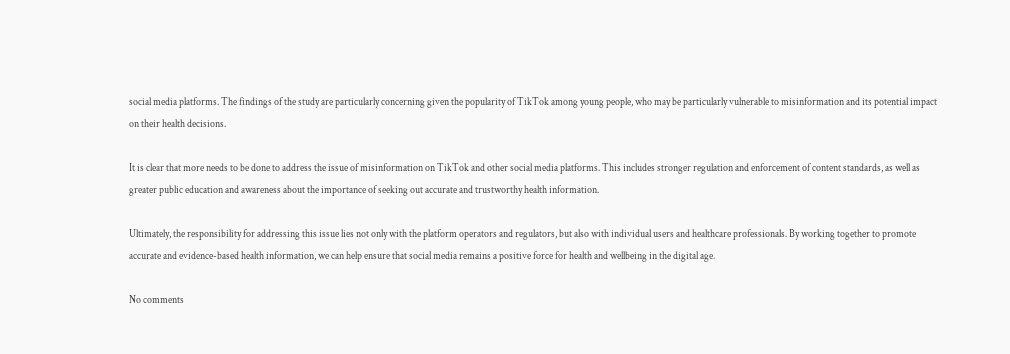social media platforms. The findings of the study are particularly concerning given the popularity of TikTok among young people, who may be particularly vulnerable to misinformation and its potential impact on their health decisions.

It is clear that more needs to be done to address the issue of misinformation on TikTok and other social media platforms. This includes stronger regulation and enforcement of content standards, as well as greater public education and awareness about the importance of seeking out accurate and trustworthy health information.

Ultimately, the responsibility for addressing this issue lies not only with the platform operators and regulators, but also with individual users and healthcare professionals. By working together to promote accurate and evidence-based health information, we can help ensure that social media remains a positive force for health and wellbeing in the digital age.

No comments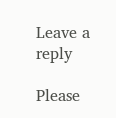Leave a reply

Please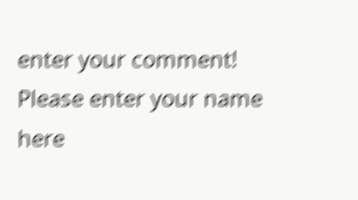enter your comment!
Please enter your name here